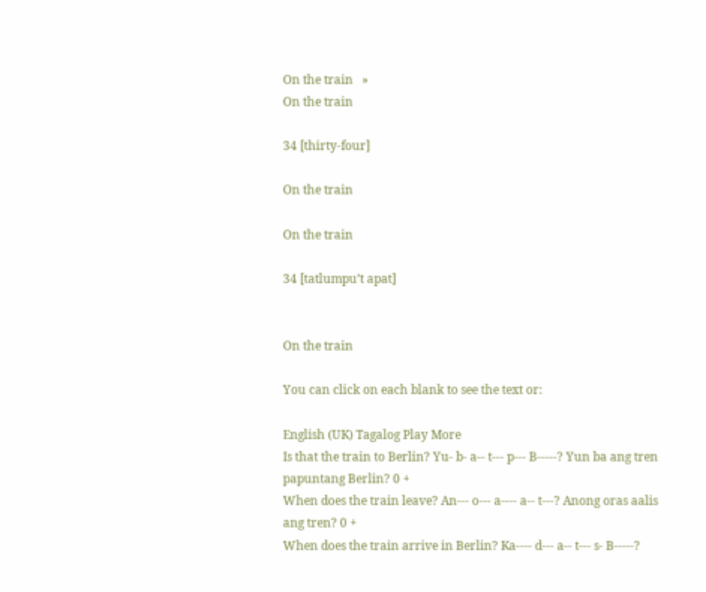On the train   »
On the train

34 [thirty-four]

On the train

On the train

34 [tatlumpu’t apat]


On the train

You can click on each blank to see the text or:

English (UK) Tagalog Play More
Is that the train to Berlin? Yu- b- a-- t--- p--- B-----? Yun ba ang tren papuntang Berlin? 0 +
When does the train leave? An--- o--- a---- a-- t---? Anong oras aalis ang tren? 0 +
When does the train arrive in Berlin? Ka---- d--- a-- t--- s- B-----?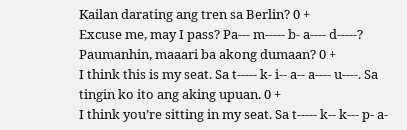Kailan darating ang tren sa Berlin? 0 +
Excuse me, may I pass? Pa--- m----- b- a---- d-----? Paumanhin, maaari ba akong dumaan? 0 +
I think this is my seat. Sa t----- k- i-- a-- a---- u----. Sa tingin ko ito ang aking upuan. 0 +
I think you’re sitting in my seat. Sa t----- k-- k--- p- a-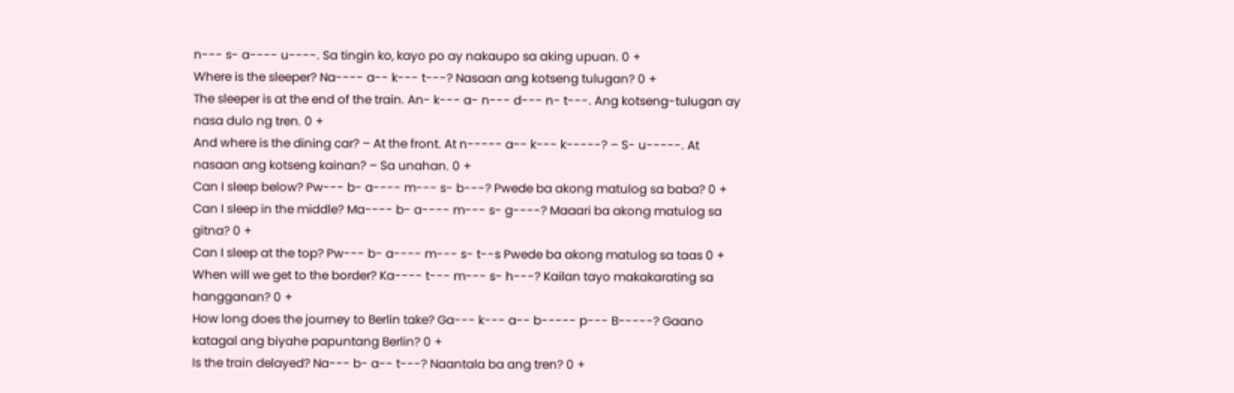n--- s- a---- u----. Sa tingin ko, kayo po ay nakaupo sa aking upuan. 0 +
Where is the sleeper? Na---- a-- k--- t---? Nasaan ang kotseng tulugan? 0 +
The sleeper is at the end of the train. An- k--- a- n--- d--- n- t---. Ang kotseng-tulugan ay nasa dulo ng tren. 0 +
And where is the dining car? – At the front. At n----- a-- k--- k-----? – S- u-----. At nasaan ang kotseng kainan? – Sa unahan. 0 +
Can I sleep below? Pw--- b- a---- m--- s- b---? Pwede ba akong matulog sa baba? 0 +
Can I sleep in the middle? Ma---- b- a---- m--- s- g----? Maaari ba akong matulog sa gitna? 0 +
Can I sleep at the top? Pw--- b- a---- m--- s- t--s Pwede ba akong matulog sa taas 0 +
When will we get to the border? Ka---- t--- m--- s- h---? Kailan tayo makakarating sa hangganan? 0 +
How long does the journey to Berlin take? Ga--- k--- a-- b----- p--- B-----? Gaano katagal ang biyahe papuntang Berlin? 0 +
Is the train delayed? Na--- b- a-- t---? Naantala ba ang tren? 0 +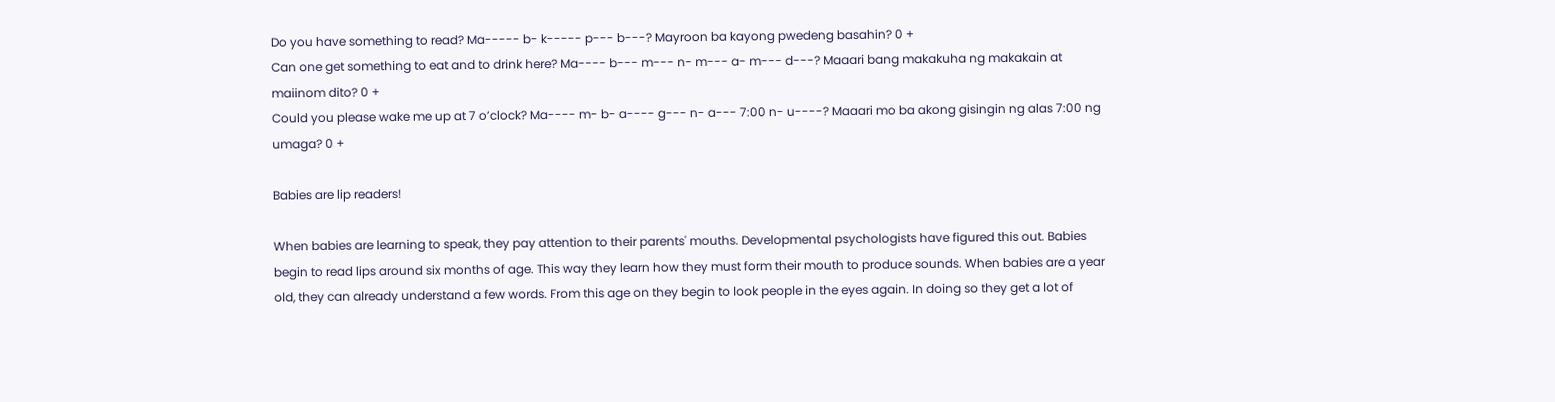Do you have something to read? Ma----- b- k----- p--- b---? Mayroon ba kayong pwedeng basahin? 0 +
Can one get something to eat and to drink here? Ma---- b--- m--- n- m--- a- m--- d---? Maaari bang makakuha ng makakain at maiinom dito? 0 +
Could you please wake me up at 7 o’clock? Ma---- m- b- a---- g--- n- a--- 7:00 n- u----? Maaari mo ba akong gisingin ng alas 7:00 ng umaga? 0 +

Babies are lip readers!

When babies are learning to speak, they pay attention to their parents' mouths. Developmental psychologists have figured this out. Babies begin to read lips around six months of age. This way they learn how they must form their mouth to produce sounds. When babies are a year old, they can already understand a few words. From this age on they begin to look people in the eyes again. In doing so they get a lot of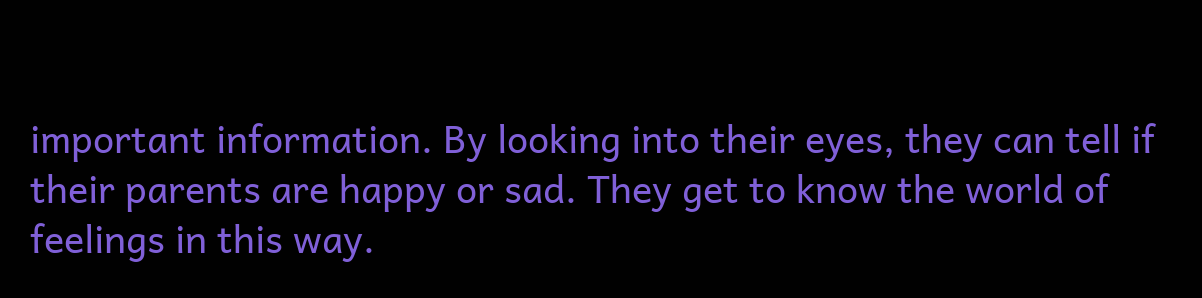important information. By looking into their eyes, they can tell if their parents are happy or sad. They get to know the world of feelings in this way.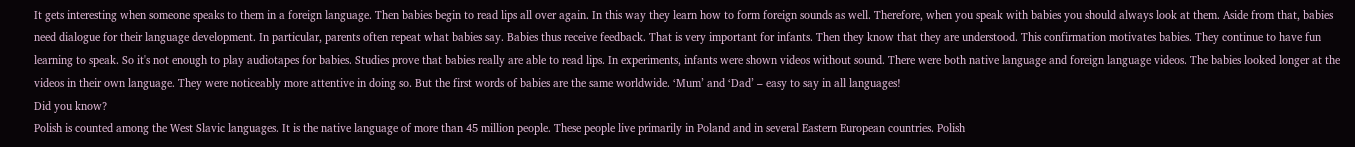It gets interesting when someone speaks to them in a foreign language. Then babies begin to read lips all over again. In this way they learn how to form foreign sounds as well. Therefore, when you speak with babies you should always look at them. Aside from that, babies need dialogue for their language development. In particular, parents often repeat what babies say. Babies thus receive feedback. That is very important for infants. Then they know that they are understood. This confirmation motivates babies. They continue to have fun learning to speak. So it's not enough to play audiotapes for babies. Studies prove that babies really are able to read lips. In experiments, infants were shown videos without sound. There were both native language and foreign language videos. The babies looked longer at the videos in their own language. They were noticeably more attentive in doing so. But the first words of babies are the same worldwide. ‘Mum’ and ‘Dad’ – easy to say in all languages!
Did you know?
Polish is counted among the West Slavic languages. It is the native language of more than 45 million people. These people live primarily in Poland and in several Eastern European countries. Polish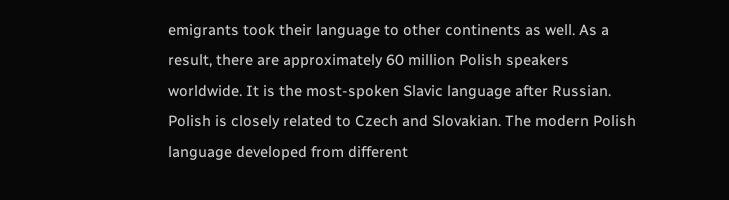emigrants took their language to other continents as well. As a result, there are approximately 60 million Polish speakers worldwide. It is the most-spoken Slavic language after Russian. Polish is closely related to Czech and Slovakian. The modern Polish language developed from different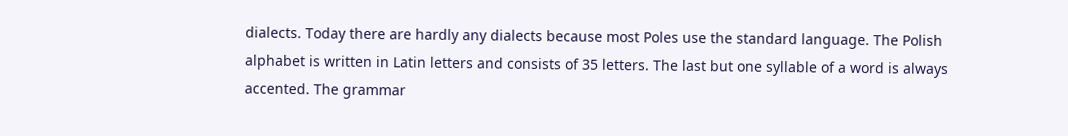dialects. Today there are hardly any dialects because most Poles use the standard language. The Polish alphabet is written in Latin letters and consists of 35 letters. The last but one syllable of a word is always accented. The grammar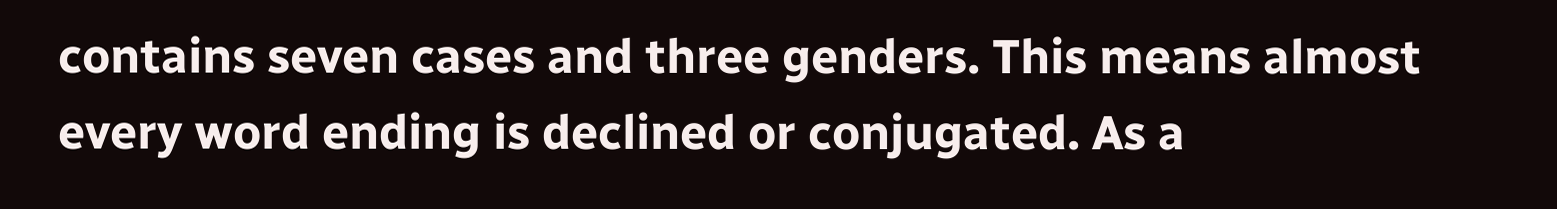contains seven cases and three genders. This means almost every word ending is declined or conjugated. As a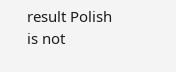result Polish is not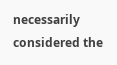necessarily considered the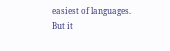easiest of languages. But it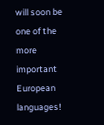will soon be one of the more important European languages!